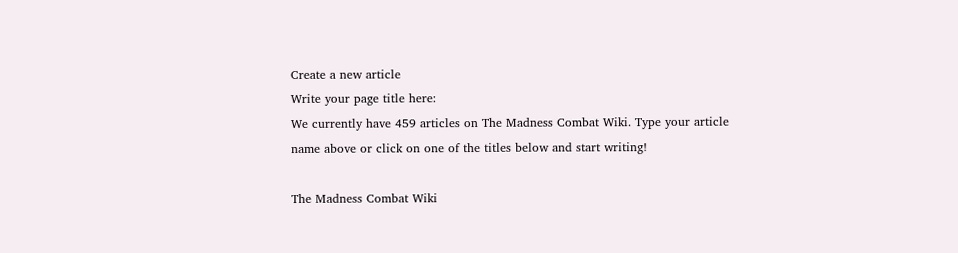Create a new article
Write your page title here:
We currently have 459 articles on The Madness Combat Wiki. Type your article name above or click on one of the titles below and start writing!

The Madness Combat Wiki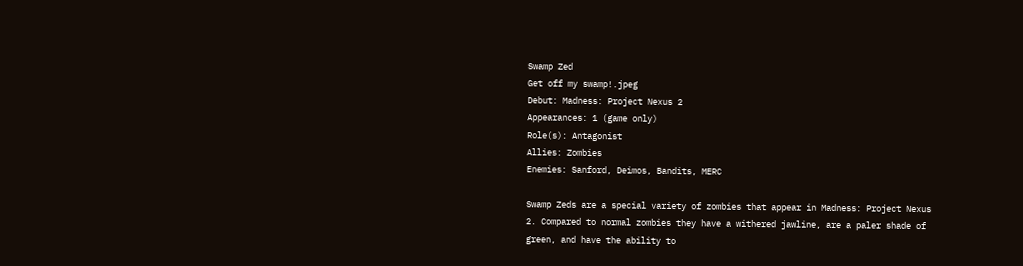Swamp Zed
Get off my swamp!.jpeg
Debut: Madness: Project Nexus 2
Appearances: 1 (game only)
Role(s): Antagonist
Allies: Zombies
Enemies: Sanford, Deimos, Bandits, MERC

Swamp Zeds are a special variety of zombies that appear in Madness: Project Nexus 2. Compared to normal zombies they have a withered jawline, are a paler shade of green, and have the ability to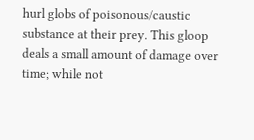hurl globs of poisonous/caustic substance at their prey. This gloop deals a small amount of damage over time; while not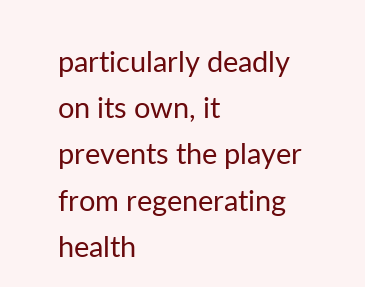particularly deadly on its own, it prevents the player from regenerating health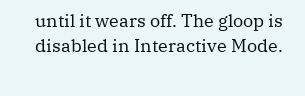until it wears off. The gloop is disabled in Interactive Mode.